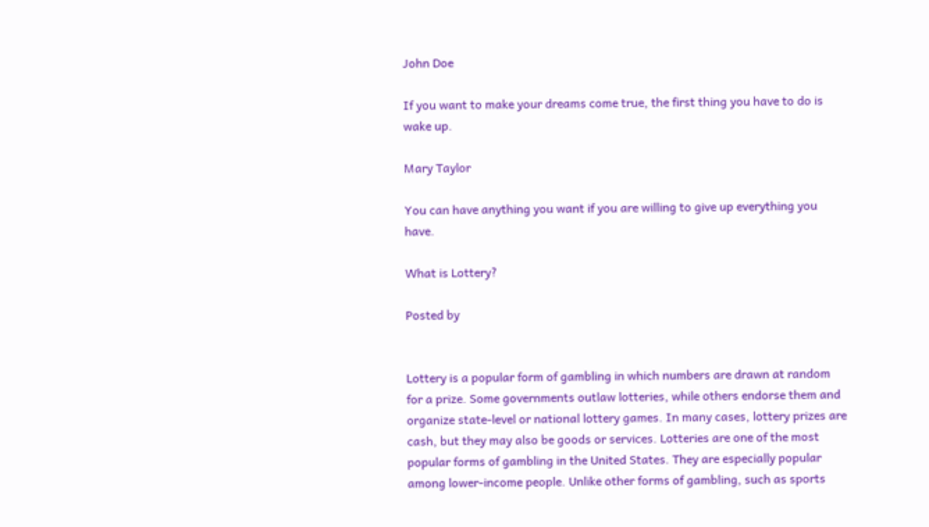John Doe

If you want to make your dreams come true, the first thing you have to do is wake up.

Mary Taylor

You can have anything you want if you are willing to give up everything you have.

What is Lottery?

Posted by


Lottery is a popular form of gambling in which numbers are drawn at random for a prize. Some governments outlaw lotteries, while others endorse them and organize state-level or national lottery games. In many cases, lottery prizes are cash, but they may also be goods or services. Lotteries are one of the most popular forms of gambling in the United States. They are especially popular among lower-income people. Unlike other forms of gambling, such as sports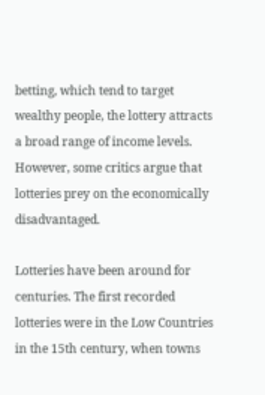betting, which tend to target wealthy people, the lottery attracts a broad range of income levels. However, some critics argue that lotteries prey on the economically disadvantaged.

Lotteries have been around for centuries. The first recorded lotteries were in the Low Countries in the 15th century, when towns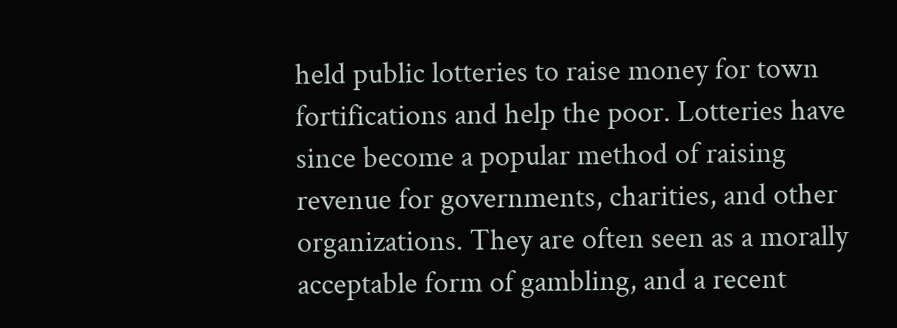held public lotteries to raise money for town fortifications and help the poor. Lotteries have since become a popular method of raising revenue for governments, charities, and other organizations. They are often seen as a morally acceptable form of gambling, and a recent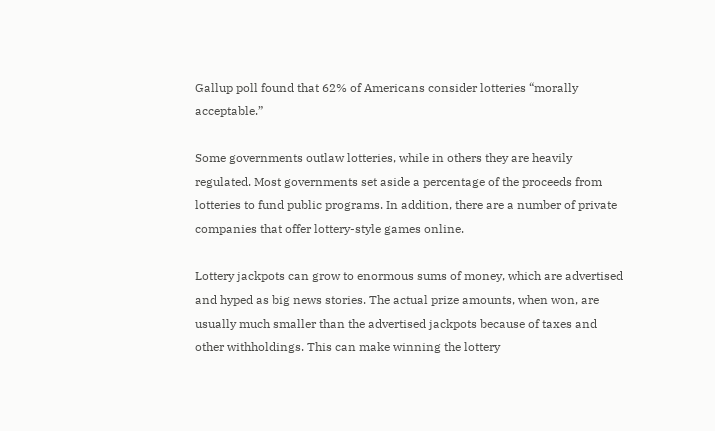Gallup poll found that 62% of Americans consider lotteries “morally acceptable.”

Some governments outlaw lotteries, while in others they are heavily regulated. Most governments set aside a percentage of the proceeds from lotteries to fund public programs. In addition, there are a number of private companies that offer lottery-style games online.

Lottery jackpots can grow to enormous sums of money, which are advertised and hyped as big news stories. The actual prize amounts, when won, are usually much smaller than the advertised jackpots because of taxes and other withholdings. This can make winning the lottery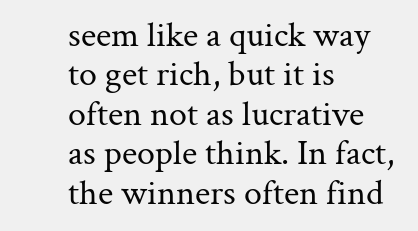seem like a quick way to get rich, but it is often not as lucrative as people think. In fact, the winners often find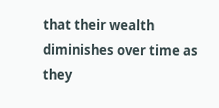that their wealth diminishes over time as they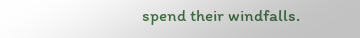spend their windfalls.